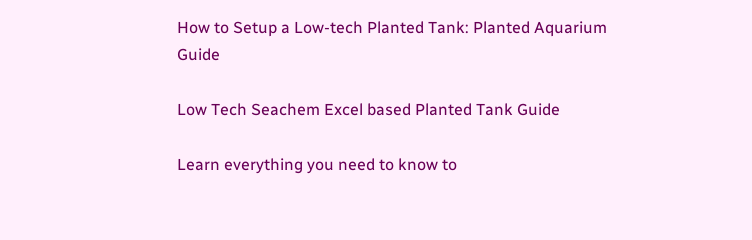How to Setup a Low-tech Planted Tank: Planted Aquarium Guide

Low Tech Seachem Excel based Planted Tank Guide

Learn everything you need to know to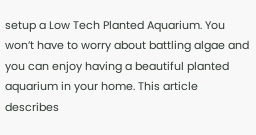setup a Low Tech Planted Aquarium. You won’t have to worry about battling algae and you can enjoy having a beautiful planted aquarium in your home. This article describes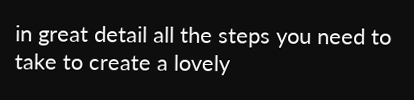in great detail all the steps you need to take to create a lovely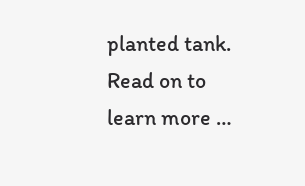planted tank. Read on to learn more …